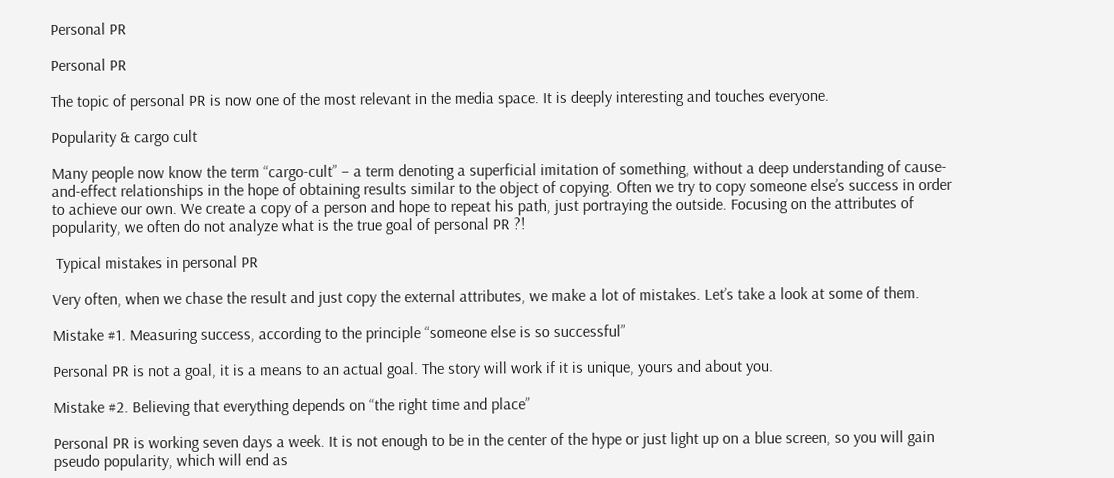Personal PR

Personal PR

The topic of personal PR is now one of the most relevant in the media space. It is deeply interesting and touches everyone.

Popularity & cargo cult

Many people now know the term “cargo-cult” – a term denoting a superficial imitation of something, without a deep understanding of cause-and-effect relationships in the hope of obtaining results similar to the object of copying. Often we try to copy someone else’s success in order to achieve our own. We create a copy of a person and hope to repeat his path, just portraying the outside. Focusing on the attributes of popularity, we often do not analyze what is the true goal of personal PR ?!

 Typical mistakes in personal PR

Very often, when we chase the result and just copy the external attributes, we make a lot of mistakes. Let’s take a look at some of them.

Mistake #1. Measuring success, according to the principle “someone else is so successful”

Personal PR is not a goal, it is a means to an actual goal. The story will work if it is unique, yours and about you.

Mistake #2. Believing that everything depends on “the right time and place”

Personal PR is working seven days a week. It is not enough to be in the center of the hype or just light up on a blue screen, so you will gain pseudo popularity, which will end as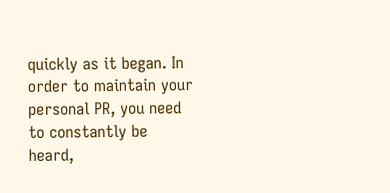quickly as it began. In order to maintain your personal PR, you need to constantly be heard,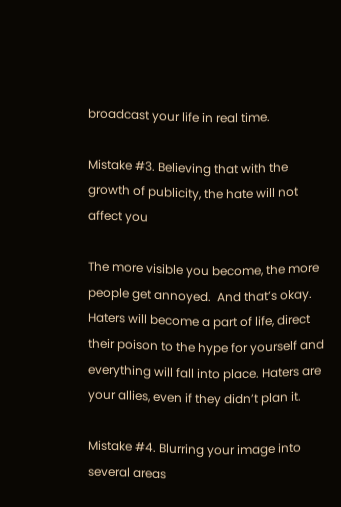broadcast your life in real time.

Mistake #3. Believing that with the growth of publicity, the hate will not affect you

The more visible you become, the more people get annoyed.  And that’s okay. Haters will become a part of life, direct their poison to the hype for yourself and everything will fall into place. Haters are your allies, even if they didn’t plan it.

Mistake #4. Blurring your image into several areas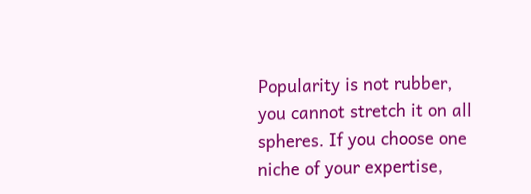Popularity is not rubber, you cannot stretch it on all spheres. If you choose one niche of your expertise,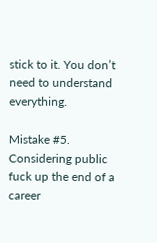stick to it. You don’t need to understand everything.

Mistake #5. Considering public fuck up the end of a career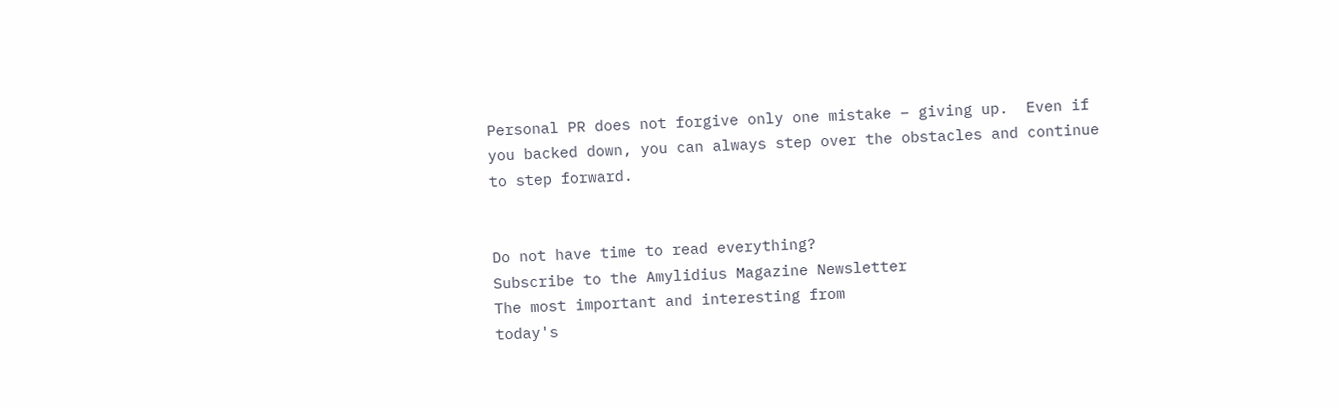Personal PR does not forgive only one mistake – giving up.  Even if you backed down, you can always step over the obstacles and continue to step forward.


Do not have time to read everything?
Subscribe to the Amylidius Magazine Newsletter
The most important and interesting from
today's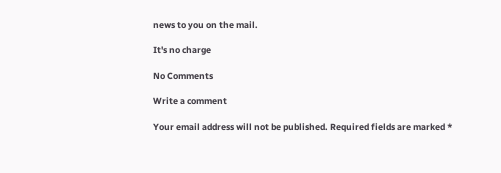news to you on the mail.

It's no charge

No Comments

Write a comment

Your email address will not be published. Required fields are marked *